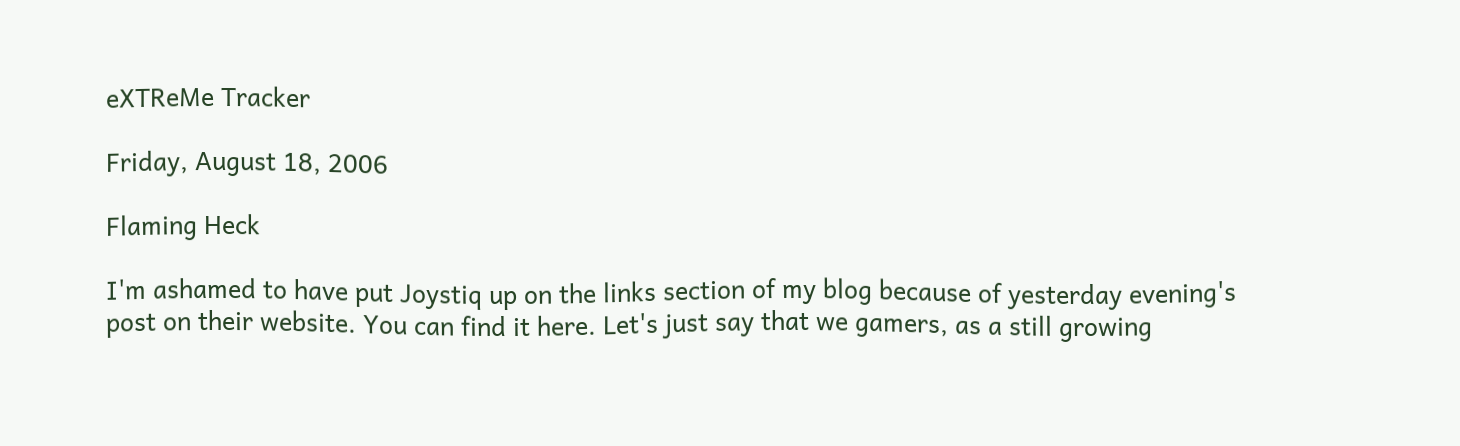eXTReMe Tracker

Friday, August 18, 2006

Flaming Heck

I'm ashamed to have put Joystiq up on the links section of my blog because of yesterday evening's post on their website. You can find it here. Let's just say that we gamers, as a still growing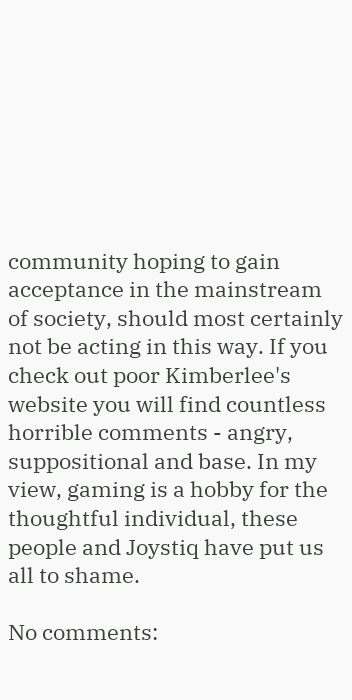community hoping to gain acceptance in the mainstream of society, should most certainly not be acting in this way. If you check out poor Kimberlee's website you will find countless horrible comments - angry, suppositional and base. In my view, gaming is a hobby for the thoughtful individual, these people and Joystiq have put us all to shame.

No comments: